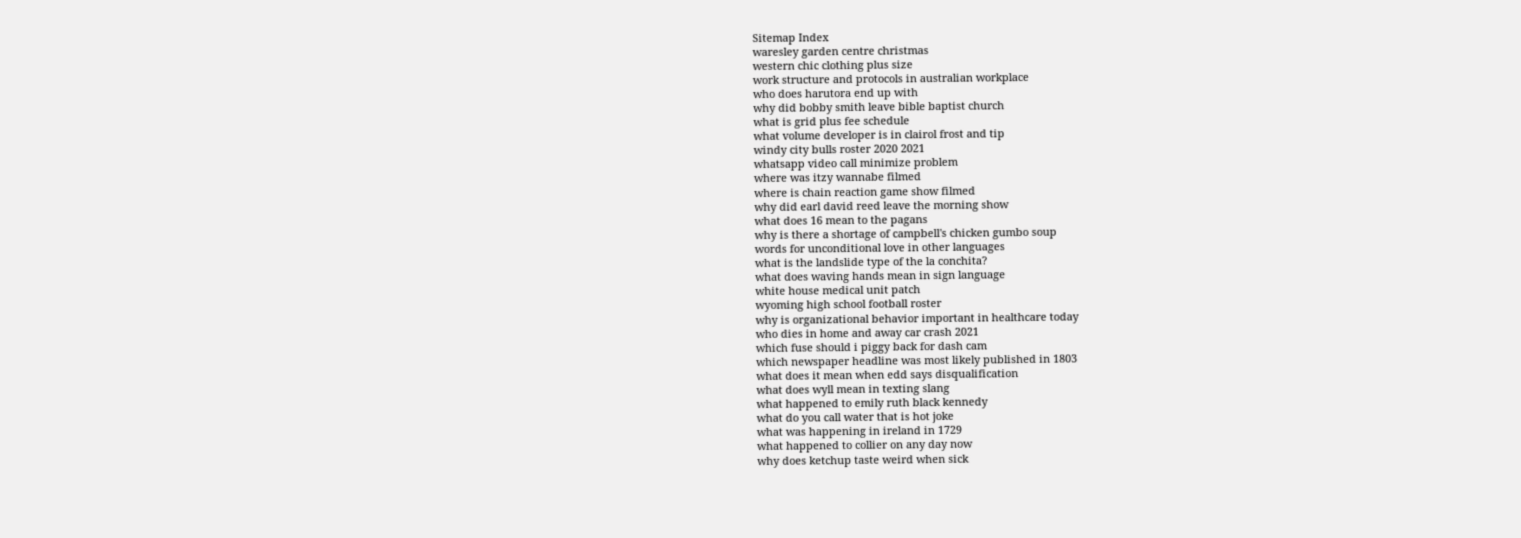Sitemap Index
waresley garden centre christmas
western chic clothing plus size
work structure and protocols in australian workplace
who does harutora end up with
why did bobby smith leave bible baptist church
what is grid plus fee schedule
what volume developer is in clairol frost and tip
windy city bulls roster 2020 2021
whatsapp video call minimize problem
where was itzy wannabe filmed
where is chain reaction game show filmed
why did earl david reed leave the morning show
what does 16 mean to the pagans
why is there a shortage of campbell's chicken gumbo soup
words for unconditional love in other languages
what is the landslide type of the la conchita?
what does waving hands mean in sign language
white house medical unit patch
wyoming high school football roster
why is organizational behavior important in healthcare today
who dies in home and away car crash 2021
which fuse should i piggy back for dash cam
which newspaper headline was most likely published in 1803
what does it mean when edd says disqualification
what does wyll mean in texting slang
what happened to emily ruth black kennedy
what do you call water that is hot joke
what was happening in ireland in 1729
what happened to collier on any day now
why does ketchup taste weird when sick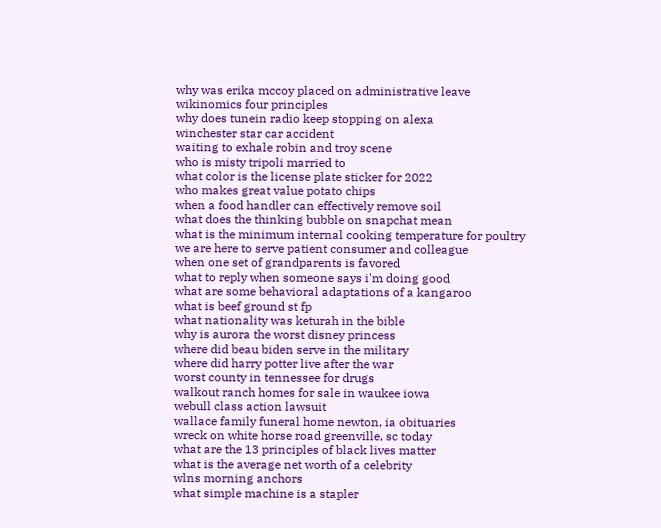why was erika mccoy placed on administrative leave
wikinomics four principles
why does tunein radio keep stopping on alexa
winchester star car accident
waiting to exhale robin and troy scene
who is misty tripoli married to
what color is the license plate sticker for 2022
who makes great value potato chips
when a food handler can effectively remove soil
what does the thinking bubble on snapchat mean
what is the minimum internal cooking temperature for poultry
we are here to serve patient consumer and colleague
when one set of grandparents is favored
what to reply when someone says i'm doing good
what are some behavioral adaptations of a kangaroo
what is beef ground st fp
what nationality was keturah in the bible
why is aurora the worst disney princess
where did beau biden serve in the military
where did harry potter live after the war
worst county in tennessee for drugs
walkout ranch homes for sale in waukee iowa
webull class action lawsuit
wallace family funeral home newton, ia obituaries
wreck on white horse road greenville, sc today
what are the 13 principles of black lives matter
what is the average net worth of a celebrity
wlns morning anchors
what simple machine is a stapler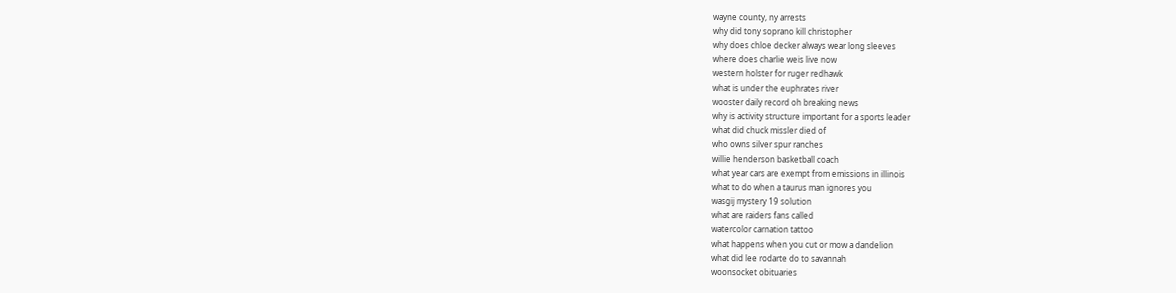wayne county, ny arrests
why did tony soprano kill christopher
why does chloe decker always wear long sleeves
where does charlie weis live now
western holster for ruger redhawk
what is under the euphrates river
wooster daily record oh breaking news
why is activity structure important for a sports leader
what did chuck missler died of
who owns silver spur ranches
willie henderson basketball coach
what year cars are exempt from emissions in illinois
what to do when a taurus man ignores you
wasgij mystery 19 solution
what are raiders fans called
watercolor carnation tattoo
what happens when you cut or mow a dandelion
what did lee rodarte do to savannah
woonsocket obituaries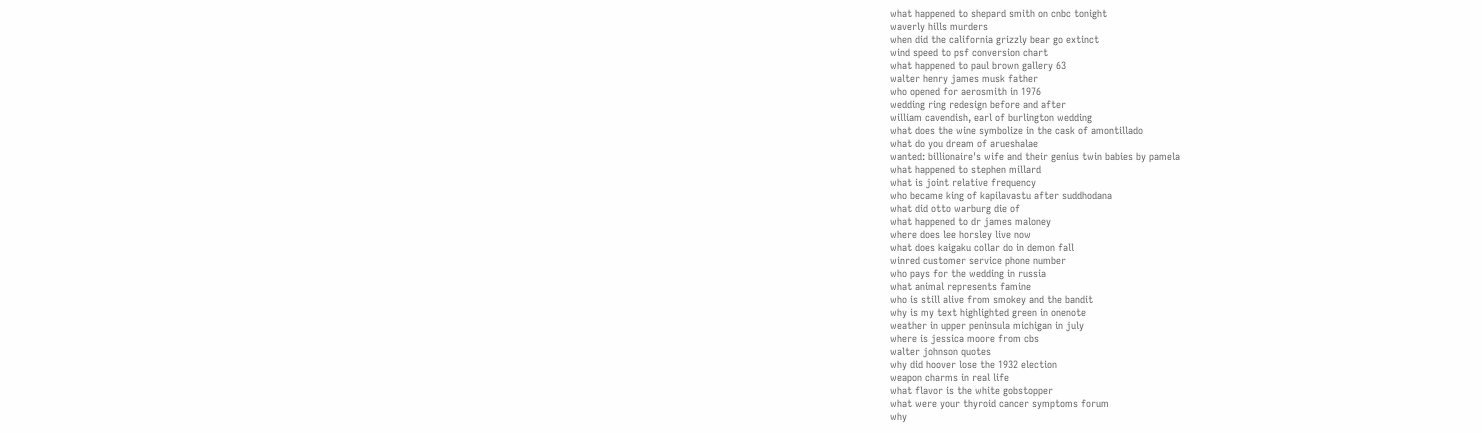what happened to shepard smith on cnbc tonight
waverly hills murders
when did the california grizzly bear go extinct
wind speed to psf conversion chart
what happened to paul brown gallery 63
walter henry james musk father
who opened for aerosmith in 1976
wedding ring redesign before and after
william cavendish, earl of burlington wedding
what does the wine symbolize in the cask of amontillado
what do you dream of arueshalae
wanted: billionaire's wife and their genius twin babies by pamela
what happened to stephen millard
what is joint relative frequency
who became king of kapilavastu after suddhodana
what did otto warburg die of
what happened to dr james maloney
where does lee horsley live now
what does kaigaku collar do in demon fall
winred customer service phone number
who pays for the wedding in russia
what animal represents famine
who is still alive from smokey and the bandit
why is my text highlighted green in onenote
weather in upper peninsula michigan in july
where is jessica moore from cbs
walter johnson quotes
why did hoover lose the 1932 election
weapon charms in real life
what flavor is the white gobstopper
what were your thyroid cancer symptoms forum
why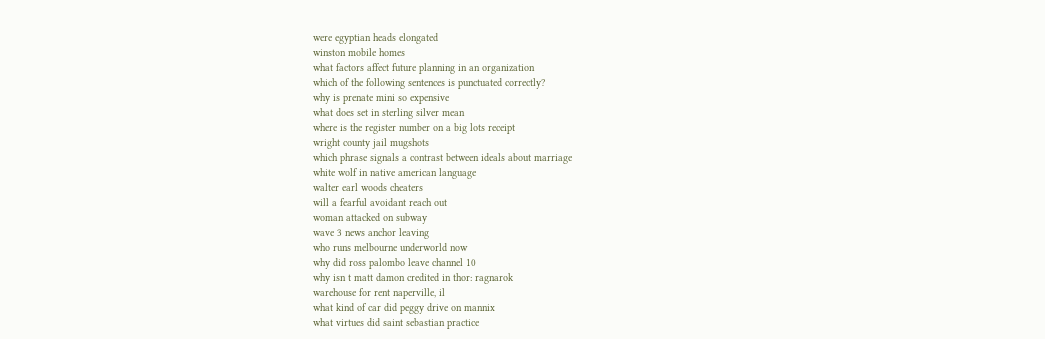were egyptian heads elongated
winston mobile homes
what factors affect future planning in an organization
which of the following sentences is punctuated correctly?
why is prenate mini so expensive
what does set in sterling silver mean
where is the register number on a big lots receipt
wright county jail mugshots
which phrase signals a contrast between ideals about marriage
white wolf in native american language
walter earl woods cheaters
will a fearful avoidant reach out
woman attacked on subway
wave 3 news anchor leaving
who runs melbourne underworld now
why did ross palombo leave channel 10
why isn t matt damon credited in thor: ragnarok
warehouse for rent naperville, il
what kind of car did peggy drive on mannix
what virtues did saint sebastian practice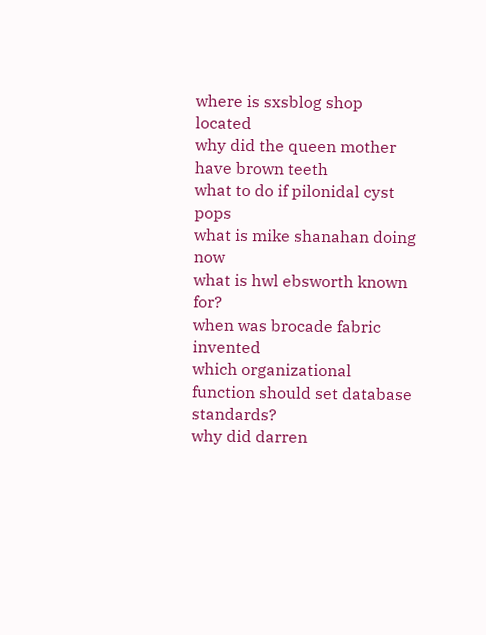where is sxsblog shop located
why did the queen mother have brown teeth
what to do if pilonidal cyst pops
what is mike shanahan doing now
what is hwl ebsworth known for?
when was brocade fabric invented
which organizational function should set database standards?
why did darren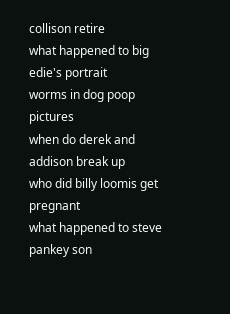collison retire
what happened to big edie's portrait
worms in dog poop pictures
when do derek and addison break up
who did billy loomis get pregnant
what happened to steve pankey son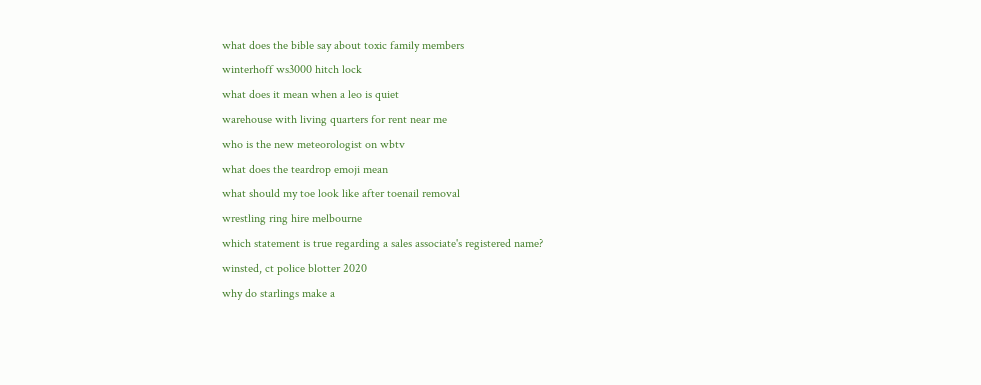what does the bible say about toxic family members
winterhoff ws3000 hitch lock
what does it mean when a leo is quiet
warehouse with living quarters for rent near me
who is the new meteorologist on wbtv
what does the teardrop emoji mean
what should my toe look like after toenail removal
wrestling ring hire melbourne
which statement is true regarding a sales associate's registered name?
winsted, ct police blotter 2020
why do starlings make a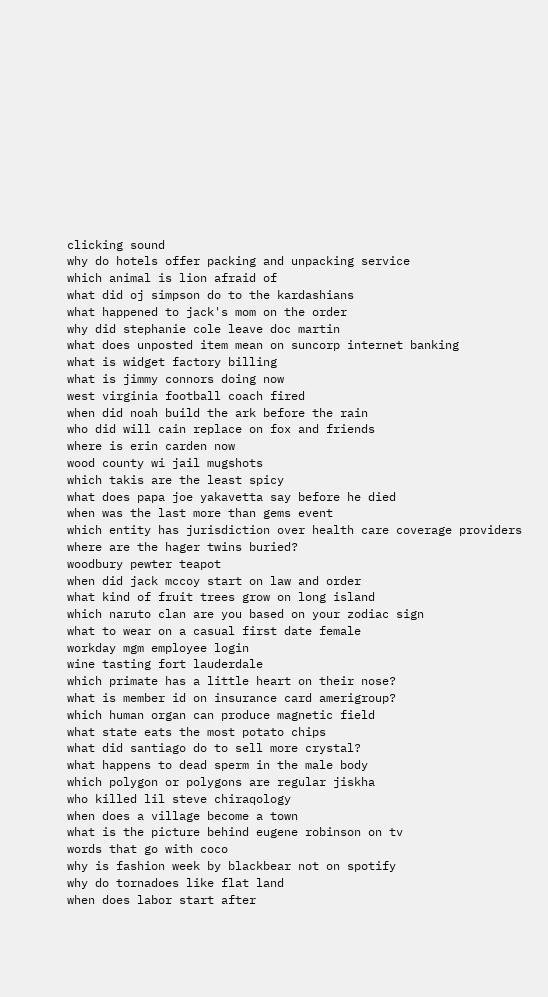clicking sound
why do hotels offer packing and unpacking service
which animal is lion afraid of
what did oj simpson do to the kardashians
what happened to jack's mom on the order
why did stephanie cole leave doc martin
what does unposted item mean on suncorp internet banking
what is widget factory billing
what is jimmy connors doing now
west virginia football coach fired
when did noah build the ark before the rain
who did will cain replace on fox and friends
where is erin carden now
wood county wi jail mugshots
which takis are the least spicy
what does papa joe yakavetta say before he died
when was the last more than gems event
which entity has jurisdiction over health care coverage providers
where are the hager twins buried?
woodbury pewter teapot
when did jack mccoy start on law and order
what kind of fruit trees grow on long island
which naruto clan are you based on your zodiac sign
what to wear on a casual first date female
workday mgm employee login
wine tasting fort lauderdale
which primate has a little heart on their nose?
what is member id on insurance card amerigroup?
which human organ can produce magnetic field
what state eats the most potato chips
what did santiago do to sell more crystal?
what happens to dead sperm in the male body
which polygon or polygons are regular jiskha
who killed lil steve chiraqology
when does a village become a town
what is the picture behind eugene robinson on tv
words that go with coco
why is fashion week by blackbear not on spotify
why do tornadoes like flat land
when does labor start after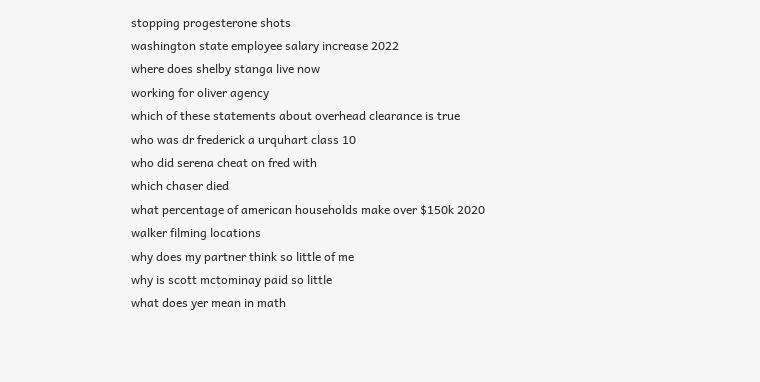stopping progesterone shots
washington state employee salary increase 2022
where does shelby stanga live now
working for oliver agency
which of these statements about overhead clearance is true
who was dr frederick a urquhart class 10
who did serena cheat on fred with
which chaser died
what percentage of american households make over $150k 2020
walker filming locations
why does my partner think so little of me
why is scott mctominay paid so little
what does yer mean in math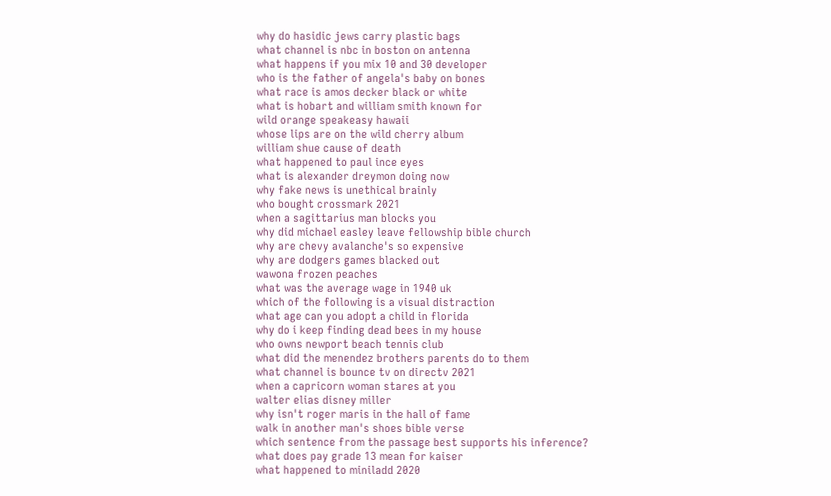why do hasidic jews carry plastic bags
what channel is nbc in boston on antenna
what happens if you mix 10 and 30 developer
who is the father of angela's baby on bones
what race is amos decker black or white
what is hobart and william smith known for
wild orange speakeasy hawaii
whose lips are on the wild cherry album
william shue cause of death
what happened to paul ince eyes
what is alexander dreymon doing now
why fake news is unethical brainly
who bought crossmark 2021
when a sagittarius man blocks you
why did michael easley leave fellowship bible church
why are chevy avalanche's so expensive
why are dodgers games blacked out
wawona frozen peaches
what was the average wage in 1940 uk
which of the following is a visual distraction
what age can you adopt a child in florida
why do i keep finding dead bees in my house
who owns newport beach tennis club
what did the menendez brothers parents do to them
what channel is bounce tv on directv 2021
when a capricorn woman stares at you
walter elias disney miller
why isn't roger maris in the hall of fame
walk in another man's shoes bible verse
which sentence from the passage best supports his inference?
what does pay grade 13 mean for kaiser
what happened to miniladd 2020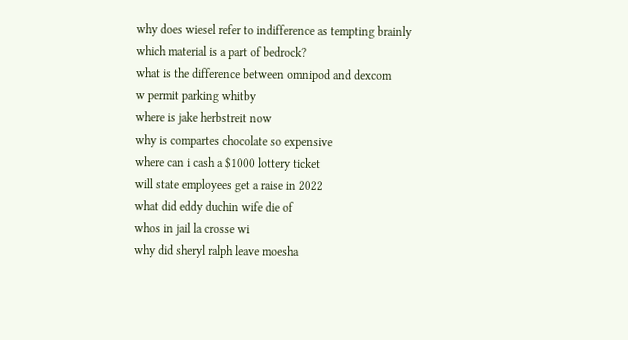why does wiesel refer to indifference as tempting brainly
which material is a part of bedrock?
what is the difference between omnipod and dexcom
w permit parking whitby
where is jake herbstreit now
why is compartes chocolate so expensive
where can i cash a $1000 lottery ticket
will state employees get a raise in 2022
what did eddy duchin wife die of
whos in jail la crosse wi
why did sheryl ralph leave moesha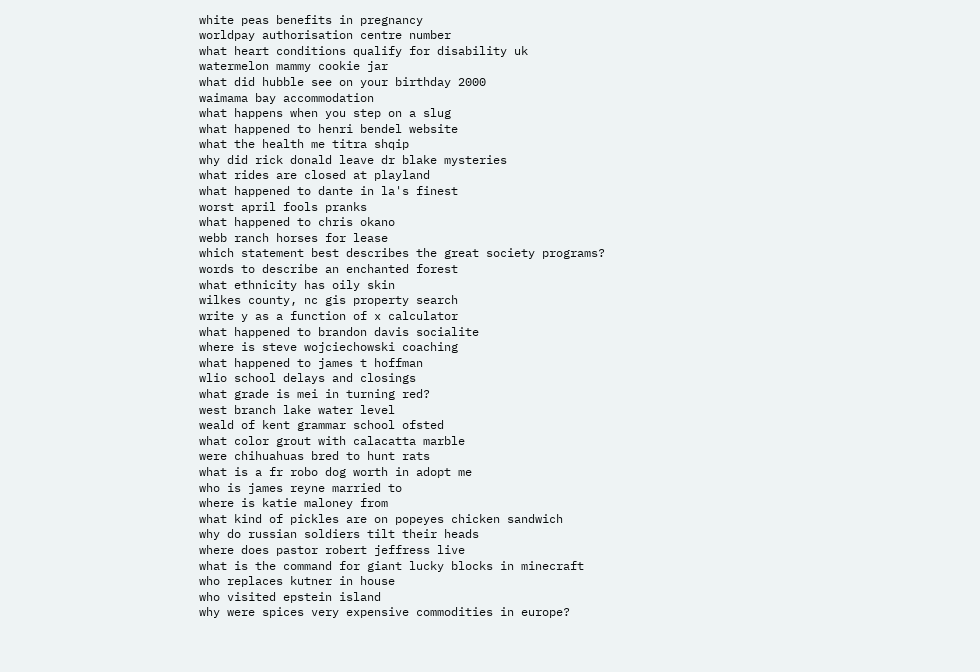white peas benefits in pregnancy
worldpay authorisation centre number
what heart conditions qualify for disability uk
watermelon mammy cookie jar
what did hubble see on your birthday 2000
waimama bay accommodation
what happens when you step on a slug
what happened to henri bendel website
what the health me titra shqip
why did rick donald leave dr blake mysteries
what rides are closed at playland
what happened to dante in la's finest
worst april fools pranks
what happened to chris okano
webb ranch horses for lease
which statement best describes the great society programs?
words to describe an enchanted forest
what ethnicity has oily skin
wilkes county, nc gis property search
write y as a function of x calculator
what happened to brandon davis socialite
where is steve wojciechowski coaching
what happened to james t hoffman
wlio school delays and closings
what grade is mei in turning red?
west branch lake water level
weald of kent grammar school ofsted
what color grout with calacatta marble
were chihuahuas bred to hunt rats
what is a fr robo dog worth in adopt me
who is james reyne married to
where is katie maloney from
what kind of pickles are on popeyes chicken sandwich
why do russian soldiers tilt their heads
where does pastor robert jeffress live
what is the command for giant lucky blocks in minecraft
who replaces kutner in house
who visited epstein island
why were spices very expensive commodities in europe?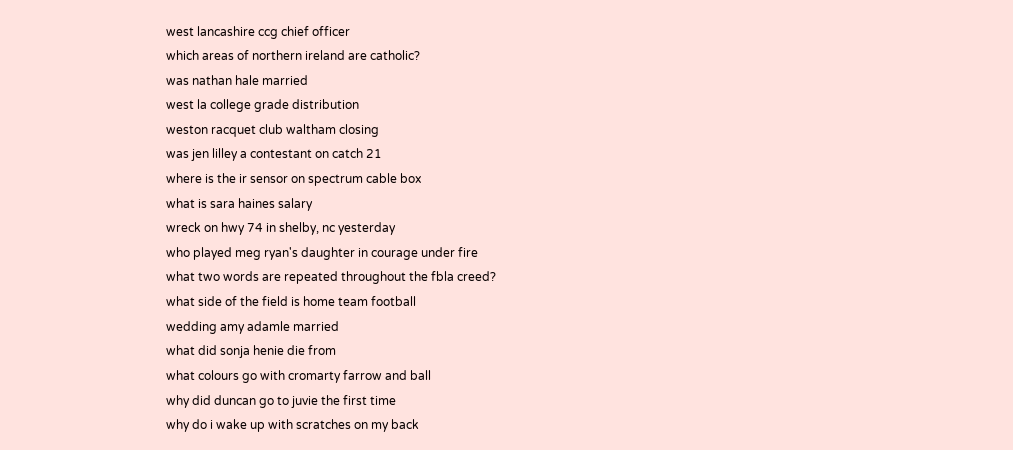west lancashire ccg chief officer
which areas of northern ireland are catholic?
was nathan hale married
west la college grade distribution
weston racquet club waltham closing
was jen lilley a contestant on catch 21
where is the ir sensor on spectrum cable box
what is sara haines salary
wreck on hwy 74 in shelby, nc yesterday
who played meg ryan's daughter in courage under fire
what two words are repeated throughout the fbla creed?
what side of the field is home team football
wedding amy adamle married
what did sonja henie die from
what colours go with cromarty farrow and ball
why did duncan go to juvie the first time
why do i wake up with scratches on my back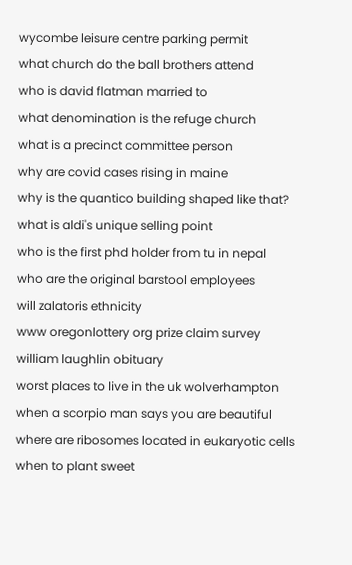wycombe leisure centre parking permit
what church do the ball brothers attend
who is david flatman married to
what denomination is the refuge church
what is a precinct committee person
why are covid cases rising in maine
why is the quantico building shaped like that?
what is aldi's unique selling point
who is the first phd holder from tu in nepal
who are the original barstool employees
will zalatoris ethnicity
www oregonlottery org prize claim survey
william laughlin obituary
worst places to live in the uk wolverhampton
when a scorpio man says you are beautiful
where are ribosomes located in eukaryotic cells
when to plant sweet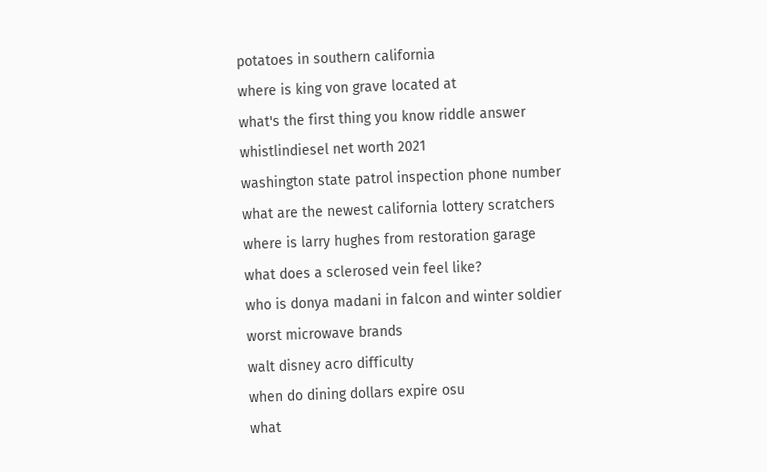potatoes in southern california
where is king von grave located at
what's the first thing you know riddle answer
whistlindiesel net worth 2021
washington state patrol inspection phone number
what are the newest california lottery scratchers
where is larry hughes from restoration garage
what does a sclerosed vein feel like?
who is donya madani in falcon and winter soldier
worst microwave brands
walt disney acro difficulty
when do dining dollars expire osu
what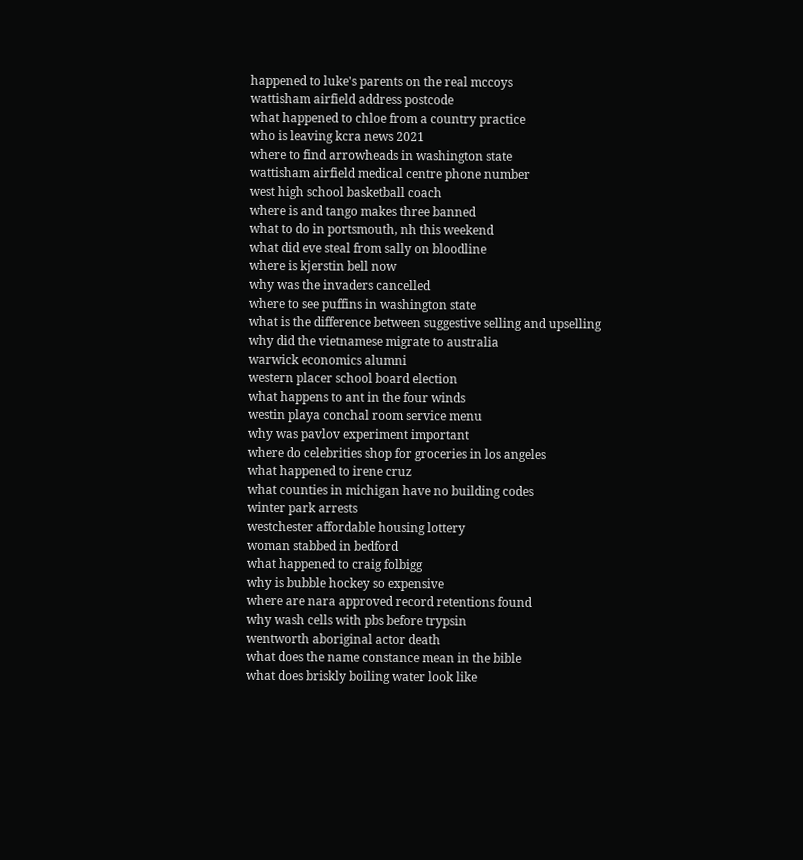happened to luke's parents on the real mccoys
wattisham airfield address postcode
what happened to chloe from a country practice
who is leaving kcra news 2021
where to find arrowheads in washington state
wattisham airfield medical centre phone number
west high school basketball coach
where is and tango makes three banned
what to do in portsmouth, nh this weekend
what did eve steal from sally on bloodline
where is kjerstin bell now
why was the invaders cancelled
where to see puffins in washington state
what is the difference between suggestive selling and upselling
why did the vietnamese migrate to australia
warwick economics alumni
western placer school board election
what happens to ant in the four winds
westin playa conchal room service menu
why was pavlov experiment important
where do celebrities shop for groceries in los angeles
what happened to irene cruz
what counties in michigan have no building codes
winter park arrests
westchester affordable housing lottery
woman stabbed in bedford
what happened to craig folbigg
why is bubble hockey so expensive
where are nara approved record retentions found
why wash cells with pbs before trypsin
wentworth aboriginal actor death
what does the name constance mean in the bible
what does briskly boiling water look like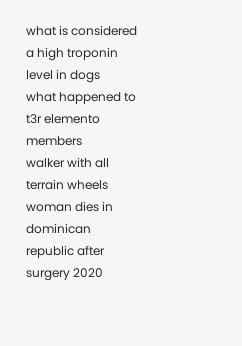what is considered a high troponin level in dogs
what happened to t3r elemento members
walker with all terrain wheels
woman dies in dominican republic after surgery 2020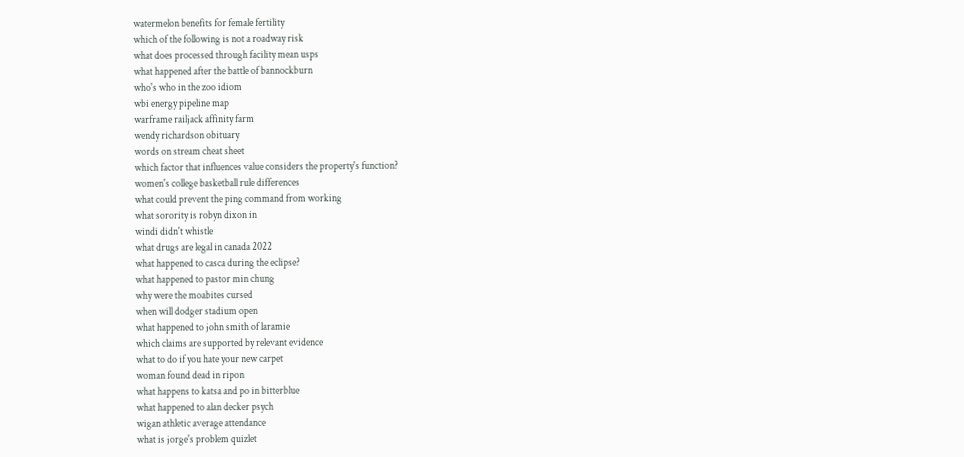watermelon benefits for female fertility
which of the following is not a roadway risk
what does processed through facility mean usps
what happened after the battle of bannockburn
who's who in the zoo idiom
wbi energy pipeline map
warframe railjack affinity farm
wendy richardson obituary
words on stream cheat sheet
which factor that influences value considers the property's function?
women's college basketball rule differences
what could prevent the ping command from working
what sorority is robyn dixon in
windi didn't whistle
what drugs are legal in canada 2022
what happened to casca during the eclipse?
what happened to pastor min chung
why were the moabites cursed
when will dodger stadium open
what happened to john smith of laramie
which claims are supported by relevant evidence
what to do if you hate your new carpet
woman found dead in ripon
what happens to katsa and po in bitterblue
what happened to alan decker psych
wigan athletic average attendance
what is jorge's problem quizlet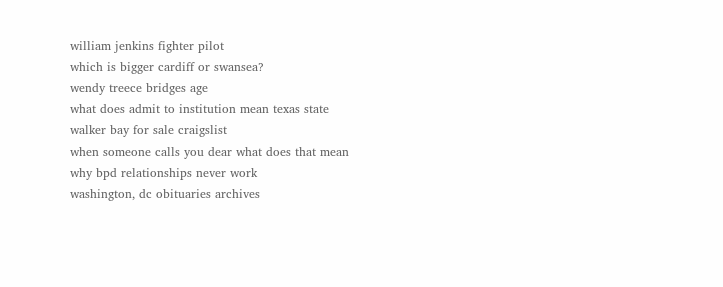william jenkins fighter pilot
which is bigger cardiff or swansea?
wendy treece bridges age
what does admit to institution mean texas state
walker bay for sale craigslist
when someone calls you dear what does that mean
why bpd relationships never work
washington, dc obituaries archives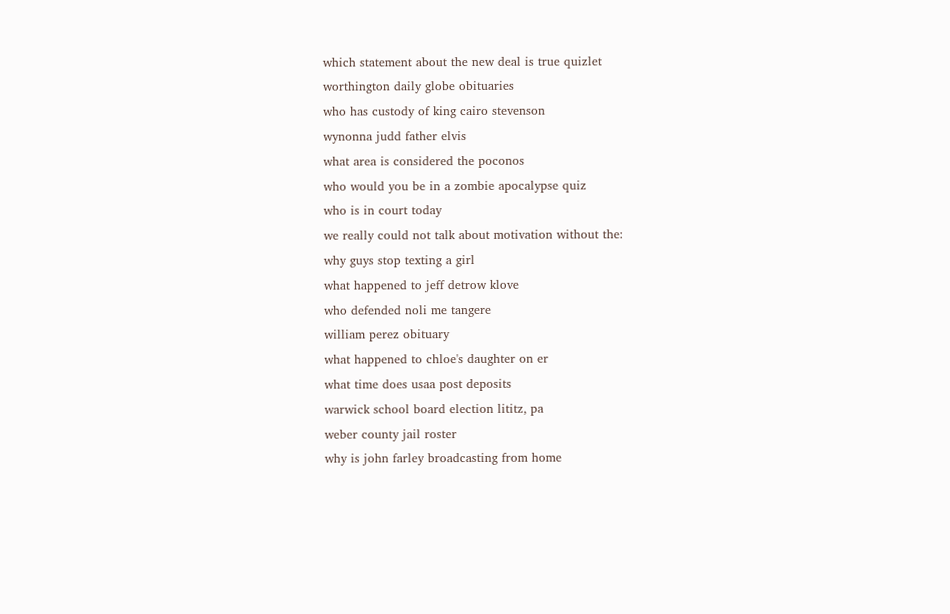which statement about the new deal is true quizlet
worthington daily globe obituaries
who has custody of king cairo stevenson
wynonna judd father elvis
what area is considered the poconos
who would you be in a zombie apocalypse quiz
who is in court today
we really could not talk about motivation without the:
why guys stop texting a girl
what happened to jeff detrow klove
who defended noli me tangere
william perez obituary
what happened to chloe's daughter on er
what time does usaa post deposits
warwick school board election lititz, pa
weber county jail roster
why is john farley broadcasting from home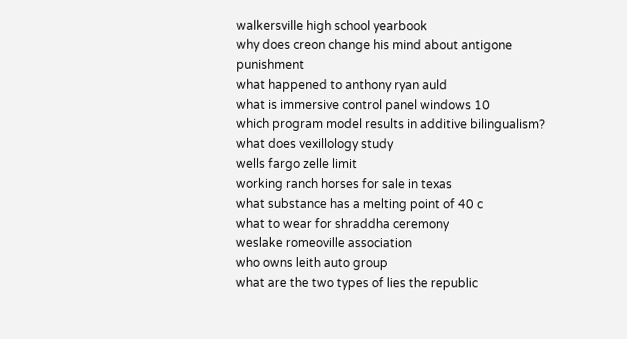walkersville high school yearbook
why does creon change his mind about antigone punishment
what happened to anthony ryan auld
what is immersive control panel windows 10
which program model results in additive bilingualism?
what does vexillology study
wells fargo zelle limit
working ranch horses for sale in texas
what substance has a melting point of 40 c
what to wear for shraddha ceremony
weslake romeoville association
who owns leith auto group
what are the two types of lies the republic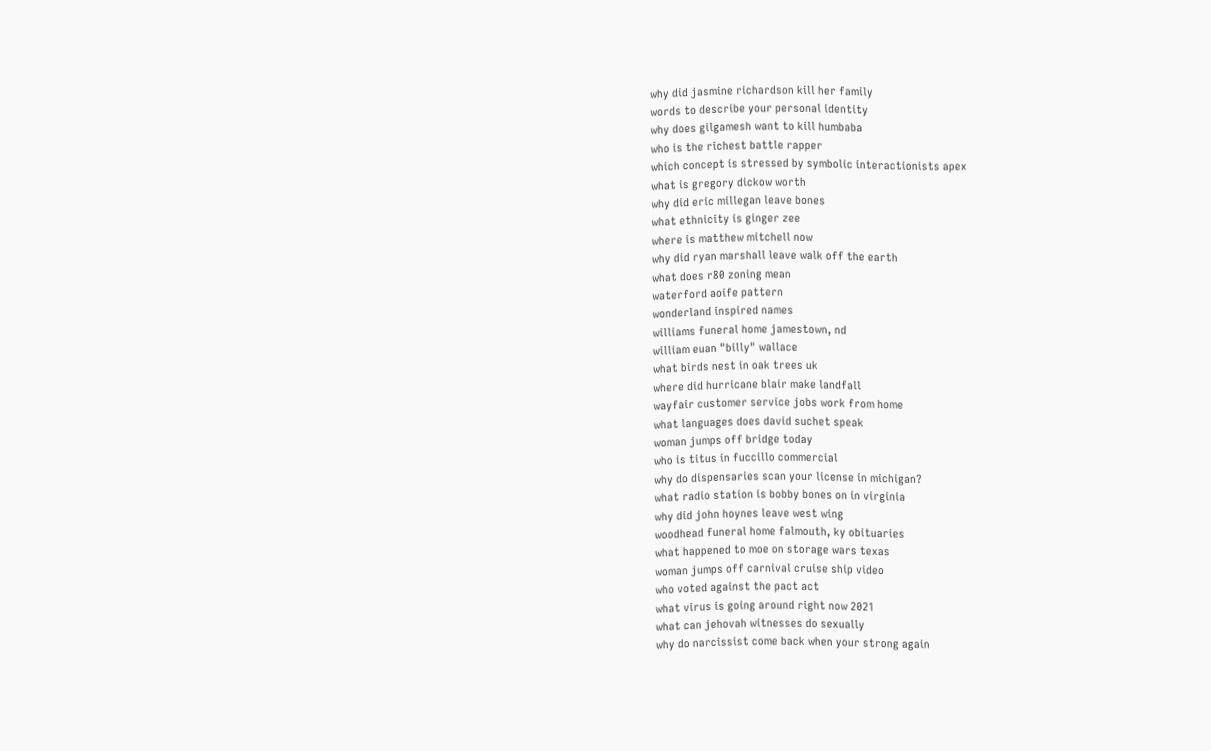why did jasmine richardson kill her family
words to describe your personal identity
why does gilgamesh want to kill humbaba
who is the richest battle rapper
which concept is stressed by symbolic interactionists apex
what is gregory dickow worth
why did eric millegan leave bones
what ethnicity is ginger zee
where is matthew mitchell now
why did ryan marshall leave walk off the earth
what does r80 zoning mean
waterford aoife pattern
wonderland inspired names
williams funeral home jamestown, nd
william euan "billy" wallace
what birds nest in oak trees uk
where did hurricane blair make landfall
wayfair customer service jobs work from home
what languages does david suchet speak
woman jumps off bridge today
who is titus in fuccillo commercial
why do dispensaries scan your license in michigan?
what radio station is bobby bones on in virginia
why did john hoynes leave west wing
woodhead funeral home falmouth, ky obituaries
what happened to moe on storage wars texas
woman jumps off carnival cruise ship video
who voted against the pact act
what virus is going around right now 2021
what can jehovah witnesses do sexually
why do narcissist come back when your strong again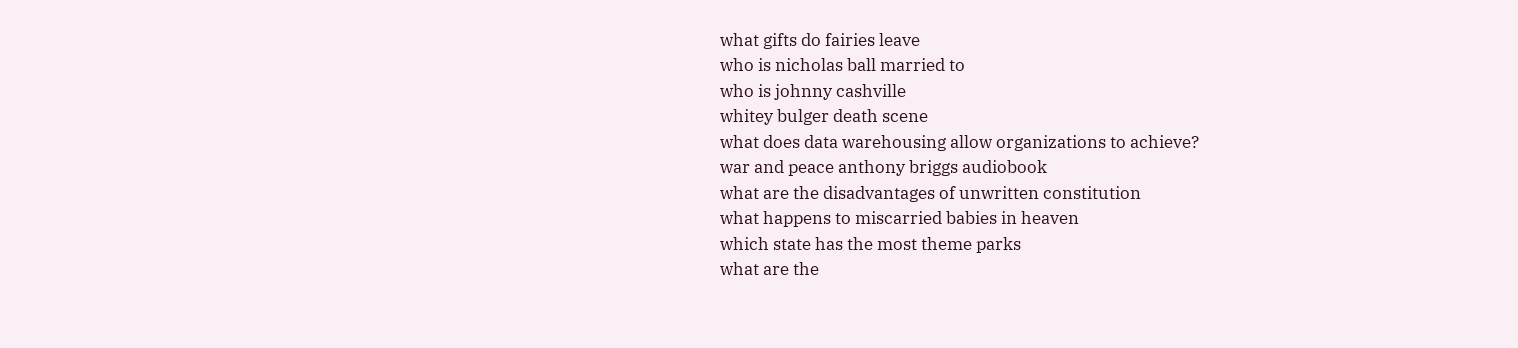what gifts do fairies leave
who is nicholas ball married to
who is johnny cashville
whitey bulger death scene
what does data warehousing allow organizations to achieve?
war and peace anthony briggs audiobook
what are the disadvantages of unwritten constitution
what happens to miscarried babies in heaven
which state has the most theme parks
what are the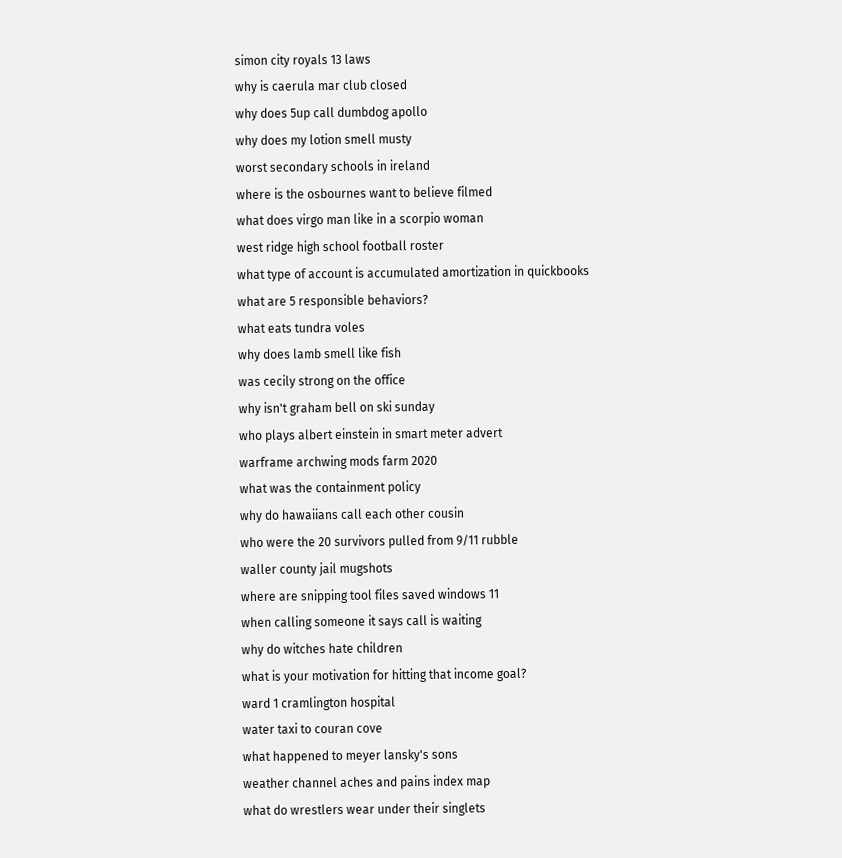simon city royals 13 laws
why is caerula mar club closed
why does 5up call dumbdog apollo
why does my lotion smell musty
worst secondary schools in ireland
where is the osbournes want to believe filmed
what does virgo man like in a scorpio woman
west ridge high school football roster
what type of account is accumulated amortization in quickbooks
what are 5 responsible behaviors?
what eats tundra voles
why does lamb smell like fish
was cecily strong on the office
why isn't graham bell on ski sunday
who plays albert einstein in smart meter advert
warframe archwing mods farm 2020
what was the containment policy
why do hawaiians call each other cousin
who were the 20 survivors pulled from 9/11 rubble
waller county jail mugshots
where are snipping tool files saved windows 11
when calling someone it says call is waiting
why do witches hate children
what is your motivation for hitting that income goal?
ward 1 cramlington hospital
water taxi to couran cove
what happened to meyer lansky's sons
weather channel aches and pains index map
what do wrestlers wear under their singlets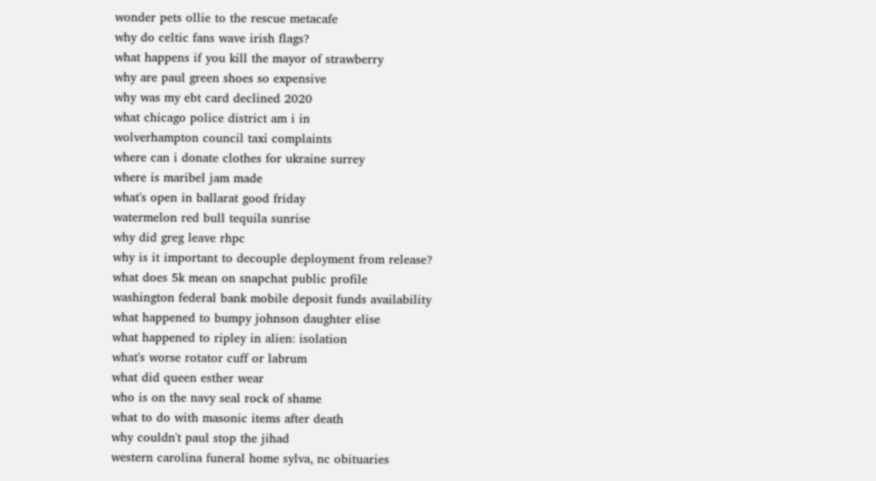wonder pets ollie to the rescue metacafe
why do celtic fans wave irish flags?
what happens if you kill the mayor of strawberry
why are paul green shoes so expensive
why was my ebt card declined 2020
what chicago police district am i in
wolverhampton council taxi complaints
where can i donate clothes for ukraine surrey
where is maribel jam made
what's open in ballarat good friday
watermelon red bull tequila sunrise
why did greg leave rhpc
why is it important to decouple deployment from release?
what does 5k mean on snapchat public profile
washington federal bank mobile deposit funds availability
what happened to bumpy johnson daughter elise
what happened to ripley in alien: isolation
what's worse rotator cuff or labrum
what did queen esther wear
who is on the navy seal rock of shame
what to do with masonic items after death
why couldn't paul stop the jihad
western carolina funeral home sylva, nc obituaries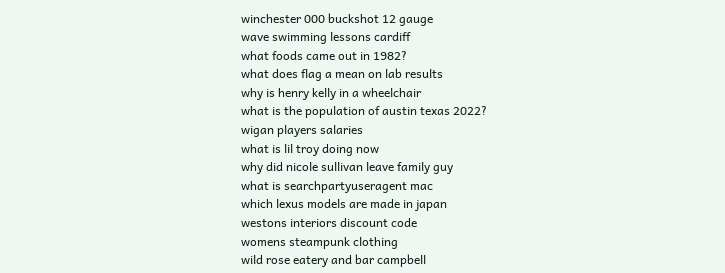winchester 000 buckshot 12 gauge
wave swimming lessons cardiff
what foods came out in 1982?
what does flag a mean on lab results
why is henry kelly in a wheelchair
what is the population of austin texas 2022?
wigan players salaries
what is lil troy doing now
why did nicole sullivan leave family guy
what is searchpartyuseragent mac
which lexus models are made in japan
westons interiors discount code
womens steampunk clothing
wild rose eatery and bar campbell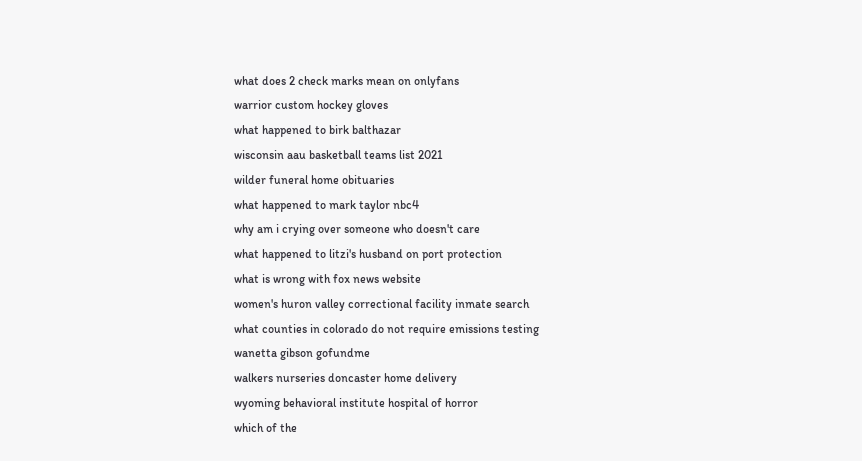what does 2 check marks mean on onlyfans
warrior custom hockey gloves
what happened to birk balthazar
wisconsin aau basketball teams list 2021
wilder funeral home obituaries
what happened to mark taylor nbc4
why am i crying over someone who doesn't care
what happened to litzi's husband on port protection
what is wrong with fox news website
women's huron valley correctional facility inmate search
what counties in colorado do not require emissions testing
wanetta gibson gofundme
walkers nurseries doncaster home delivery
wyoming behavioral institute hospital of horror
which of the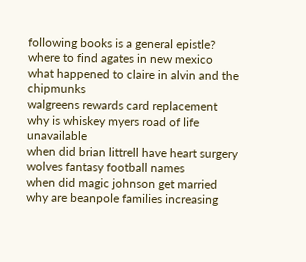following books is a general epistle?
where to find agates in new mexico
what happened to claire in alvin and the chipmunks
walgreens rewards card replacement
why is whiskey myers road of life unavailable
when did brian littrell have heart surgery
wolves fantasy football names
when did magic johnson get married
why are beanpole families increasing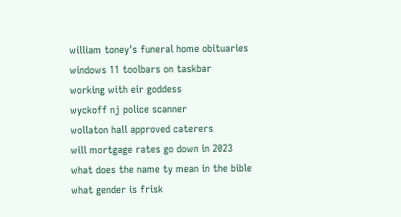william toney's funeral home obituaries
windows 11 toolbars on taskbar
working with eir goddess
wyckoff nj police scanner
wollaton hall approved caterers
will mortgage rates go down in 2023
what does the name ty mean in the bible
what gender is frisk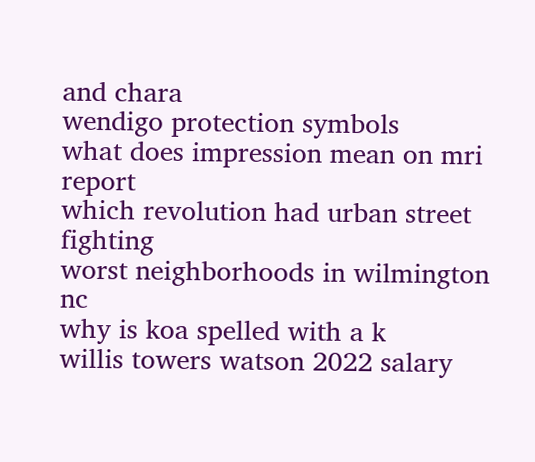and chara
wendigo protection symbols
what does impression mean on mri report
which revolution had urban street fighting
worst neighborhoods in wilmington nc
why is koa spelled with a k
willis towers watson 2022 salary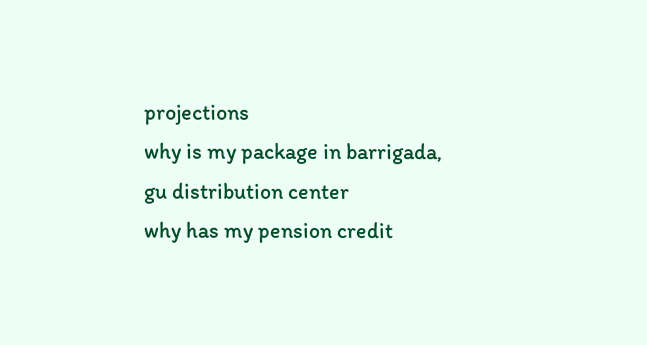projections
why is my package in barrigada, gu distribution center
why has my pension credit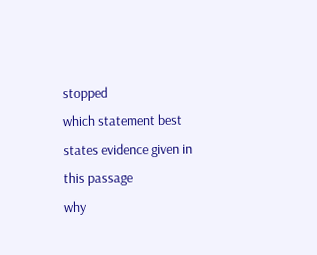stopped
which statement best states evidence given in this passage
why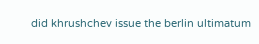did khrushchev issue the berlin ultimatum